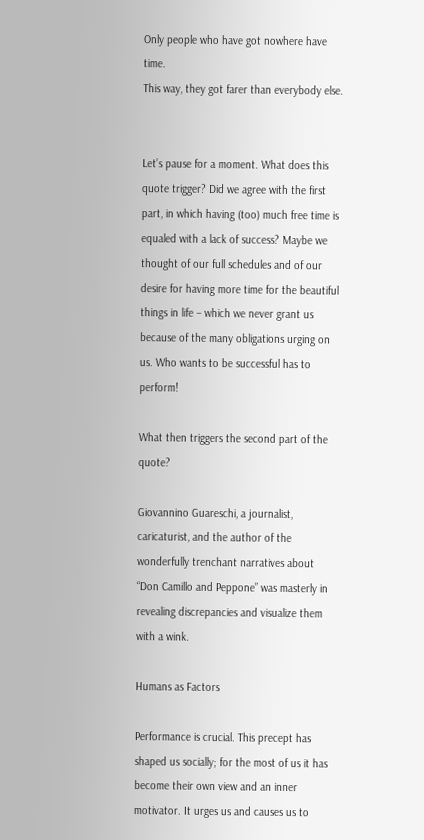Only people who have got nowhere have time.
This way, they got farer than everybody else.


Let’s pause for a moment. What does this quote trigger? Did we agree with the first part, in which having (too) much free time is equaled with a lack of success? Maybe we thought of our full schedules and of our desire for having more time for the beautiful things in life – which we never grant us because of the many obligations urging on us. Who wants to be successful has to perform!

What then triggers the second part of the quote?

Giovannino Guareschi, a journalist, caricaturist, and the author of the wonderfully trenchant narratives about “Don Camillo and Peppone” was masterly in revealing discrepancies and visualize them with a wink.

Humans as Factors

Performance is crucial. This precept has shaped us socially; for the most of us it has become their own view and an inner motivator. It urges us and causes us to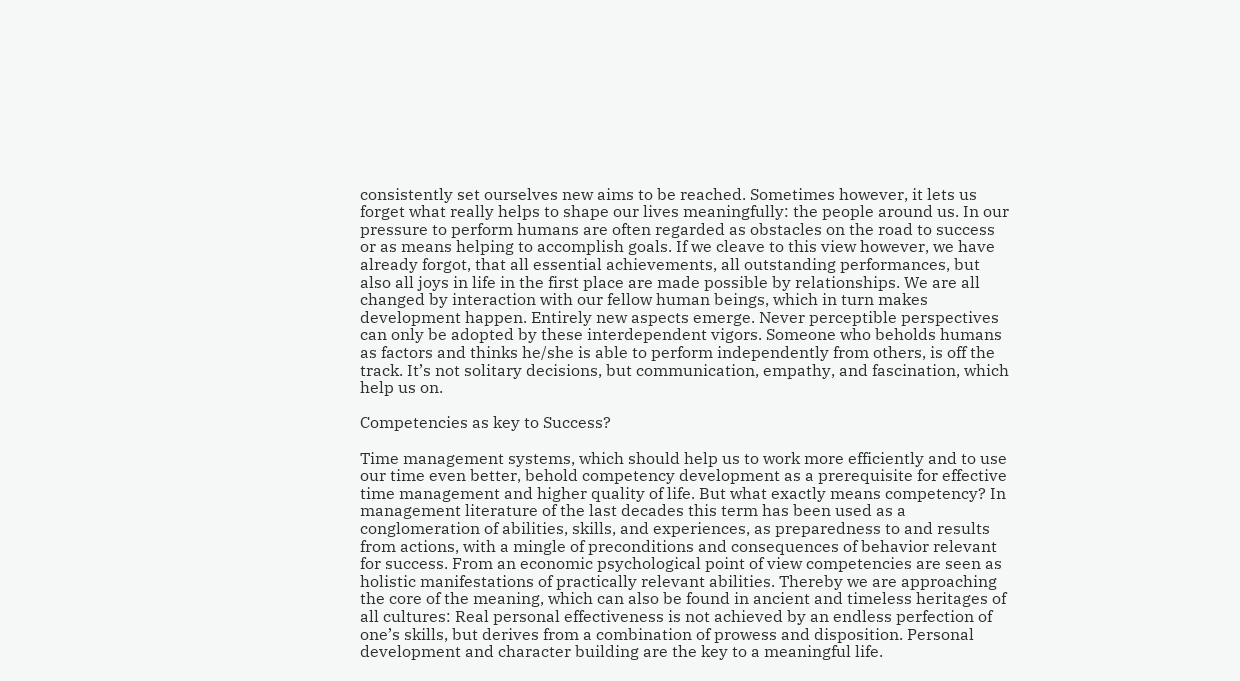consistently set ourselves new aims to be reached. Sometimes however, it lets us forget what really helps to shape our lives meaningfully: the people around us. In our pressure to perform humans are often regarded as obstacles on the road to success or as means helping to accomplish goals. If we cleave to this view however, we have already forgot, that all essential achievements, all outstanding performances, but also all joys in life in the first place are made possible by relationships. We are all changed by interaction with our fellow human beings, which in turn makes development happen. Entirely new aspects emerge. Never perceptible perspectives can only be adopted by these interdependent vigors. Someone who beholds humans as factors and thinks he/she is able to perform independently from others, is off the track. It’s not solitary decisions, but communication, empathy, and fascination, which help us on.

Competencies as key to Success?

Time management systems, which should help us to work more efficiently and to use our time even better, behold competency development as a prerequisite for effective time management and higher quality of life. But what exactly means competency? In management literature of the last decades this term has been used as a conglomeration of abilities, skills, and experiences, as preparedness to and results from actions, with a mingle of preconditions and consequences of behavior relevant for success. From an economic psychological point of view competencies are seen as holistic manifestations of practically relevant abilities. Thereby we are approaching the core of the meaning, which can also be found in ancient and timeless heritages of all cultures: Real personal effectiveness is not achieved by an endless perfection of one’s skills, but derives from a combination of prowess and disposition. Personal development and character building are the key to a meaningful life.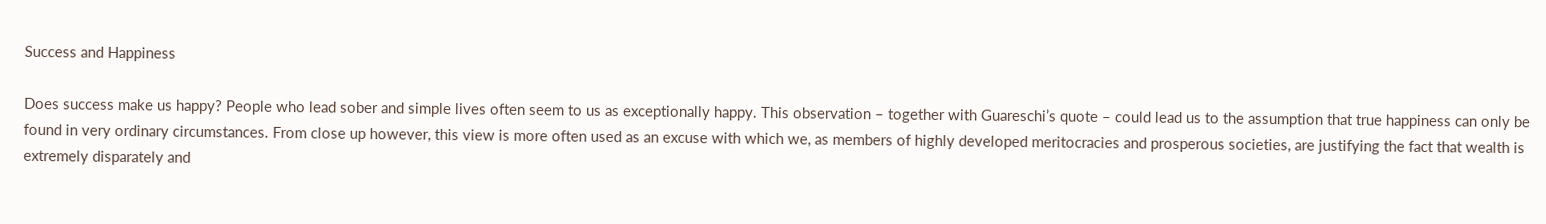Success and Happiness

Does success make us happy? People who lead sober and simple lives often seem to us as exceptionally happy. This observation – together with Guareschi’s quote – could lead us to the assumption that true happiness can only be found in very ordinary circumstances. From close up however, this view is more often used as an excuse with which we, as members of highly developed meritocracies and prosperous societies, are justifying the fact that wealth is extremely disparately and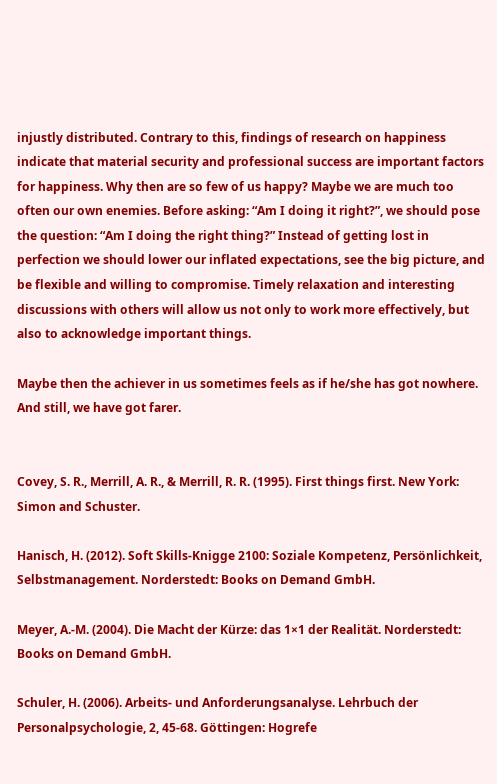injustly distributed. Contrary to this, findings of research on happiness indicate that material security and professional success are important factors for happiness. Why then are so few of us happy? Maybe we are much too often our own enemies. Before asking: “Am I doing it right?”, we should pose the question: “Am I doing the right thing?” Instead of getting lost in perfection we should lower our inflated expectations, see the big picture, and be flexible and willing to compromise. Timely relaxation and interesting discussions with others will allow us not only to work more effectively, but also to acknowledge important things.

Maybe then the achiever in us sometimes feels as if he/she has got nowhere. And still, we have got farer.


Covey, S. R., Merrill, A. R., & Merrill, R. R. (1995). First things first. New York: Simon and Schuster.

Hanisch, H. (2012). Soft Skills-Knigge 2100: Soziale Kompetenz, Persönlichkeit, Selbstmanagement. Norderstedt: Books on Demand GmbH.

Meyer, A.-M. (2004). Die Macht der Kürze: das 1×1 der Realität. Norderstedt: Books on Demand GmbH.

Schuler, H. (2006). Arbeits- und Anforderungsanalyse. Lehrbuch der Personalpsychologie, 2, 45-68. Göttingen: Hogrefe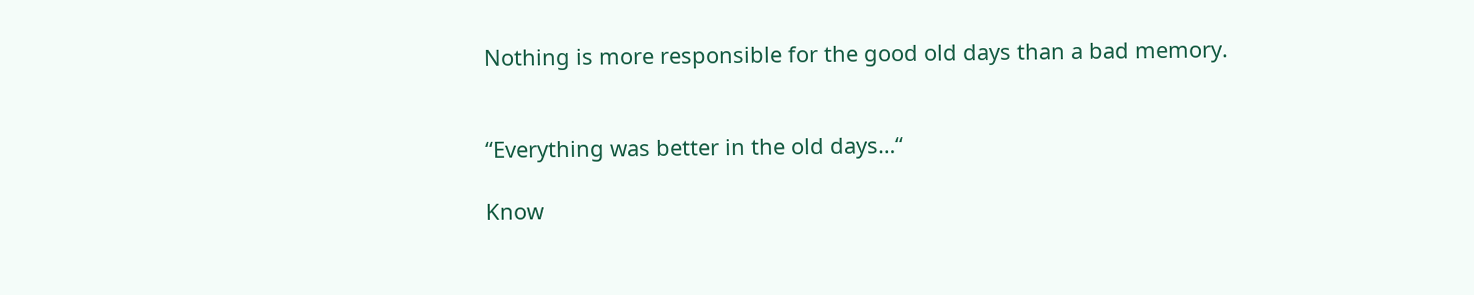Nothing is more responsible for the good old days than a bad memory.


“Everything was better in the old days…“

Know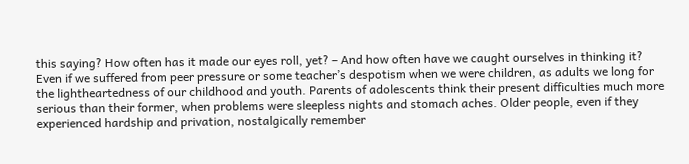this saying? How often has it made our eyes roll, yet? – And how often have we caught ourselves in thinking it? Even if we suffered from peer pressure or some teacher’s despotism when we were children, as adults we long for the lightheartedness of our childhood and youth. Parents of adolescents think their present difficulties much more serious than their former, when problems were sleepless nights and stomach aches. Older people, even if they experienced hardship and privation, nostalgically remember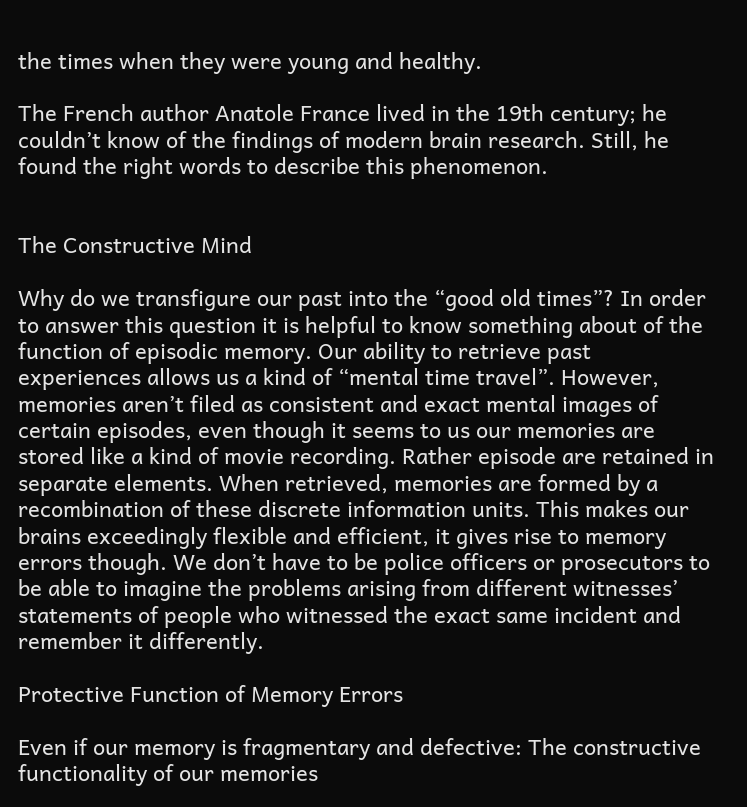the times when they were young and healthy.

The French author Anatole France lived in the 19th century; he couldn’t know of the findings of modern brain research. Still, he found the right words to describe this phenomenon.


The Constructive Mind

Why do we transfigure our past into the “good old times”? In order to answer this question it is helpful to know something about of the function of episodic memory. Our ability to retrieve past experiences allows us a kind of “mental time travel”. However, memories aren’t filed as consistent and exact mental images of certain episodes, even though it seems to us our memories are stored like a kind of movie recording. Rather episode are retained in separate elements. When retrieved, memories are formed by a recombination of these discrete information units. This makes our brains exceedingly flexible and efficient, it gives rise to memory errors though. We don’t have to be police officers or prosecutors to be able to imagine the problems arising from different witnesses’ statements of people who witnessed the exact same incident and remember it differently.

Protective Function of Memory Errors

Even if our memory is fragmentary and defective: The constructive functionality of our memories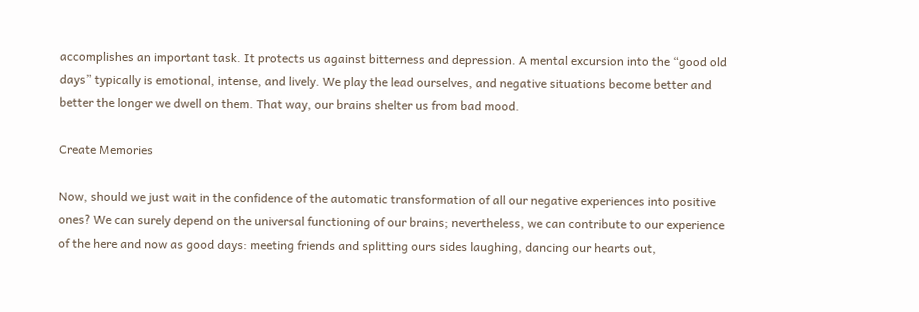accomplishes an important task. It protects us against bitterness and depression. A mental excursion into the “good old days” typically is emotional, intense, and lively. We play the lead ourselves, and negative situations become better and better the longer we dwell on them. That way, our brains shelter us from bad mood.

Create Memories

Now, should we just wait in the confidence of the automatic transformation of all our negative experiences into positive ones? We can surely depend on the universal functioning of our brains; nevertheless, we can contribute to our experience of the here and now as good days: meeting friends and splitting ours sides laughing, dancing our hearts out,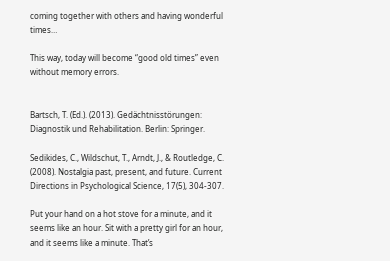coming together with others and having wonderful times…

This way, today will become “good old times” even without memory errors.


Bartsch, T. (Ed.). (2013). Gedächtnisstörungen: Diagnostik und Rehabilitation. Berlin: Springer.

Sedikides, C., Wildschut, T., Arndt, J., & Routledge, C. (2008). Nostalgia past, present, and future. Current Directions in Psychological Science, 17(5), 304-307.

Put your hand on a hot stove for a minute, and it seems like an hour. Sit with a pretty girl for an hour, and it seems like a minute. That’s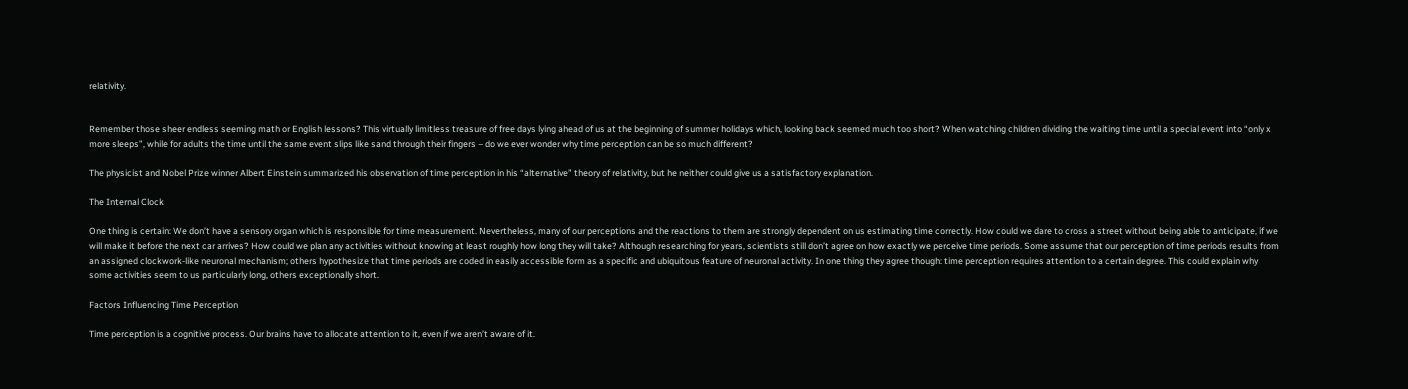relativity.


Remember those sheer endless seeming math or English lessons? This virtually limitless treasure of free days lying ahead of us at the beginning of summer holidays which, looking back seemed much too short? When watching children dividing the waiting time until a special event into “only x more sleeps”, while for adults the time until the same event slips like sand through their fingers – do we ever wonder why time perception can be so much different?

The physicist and Nobel Prize winner Albert Einstein summarized his observation of time perception in his “alternative” theory of relativity, but he neither could give us a satisfactory explanation.

The Internal Clock

One thing is certain: We don’t have a sensory organ which is responsible for time measurement. Nevertheless, many of our perceptions and the reactions to them are strongly dependent on us estimating time correctly. How could we dare to cross a street without being able to anticipate, if we will make it before the next car arrives? How could we plan any activities without knowing at least roughly how long they will take? Although researching for years, scientists still don’t agree on how exactly we perceive time periods. Some assume that our perception of time periods results from an assigned clockwork-like neuronal mechanism; others hypothesize that time periods are coded in easily accessible form as a specific and ubiquitous feature of neuronal activity. In one thing they agree though: time perception requires attention to a certain degree. This could explain why some activities seem to us particularly long, others exceptionally short.

Factors Influencing Time Perception

Time perception is a cognitive process. Our brains have to allocate attention to it, even if we aren’t aware of it.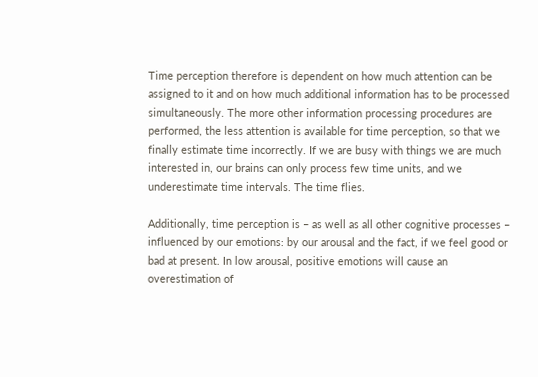Time perception therefore is dependent on how much attention can be assigned to it and on how much additional information has to be processed simultaneously. The more other information processing procedures are performed, the less attention is available for time perception, so that we finally estimate time incorrectly. If we are busy with things we are much interested in, our brains can only process few time units, and we underestimate time intervals. The time flies.

Additionally, time perception is – as well as all other cognitive processes – influenced by our emotions: by our arousal and the fact, if we feel good or bad at present. In low arousal, positive emotions will cause an overestimation of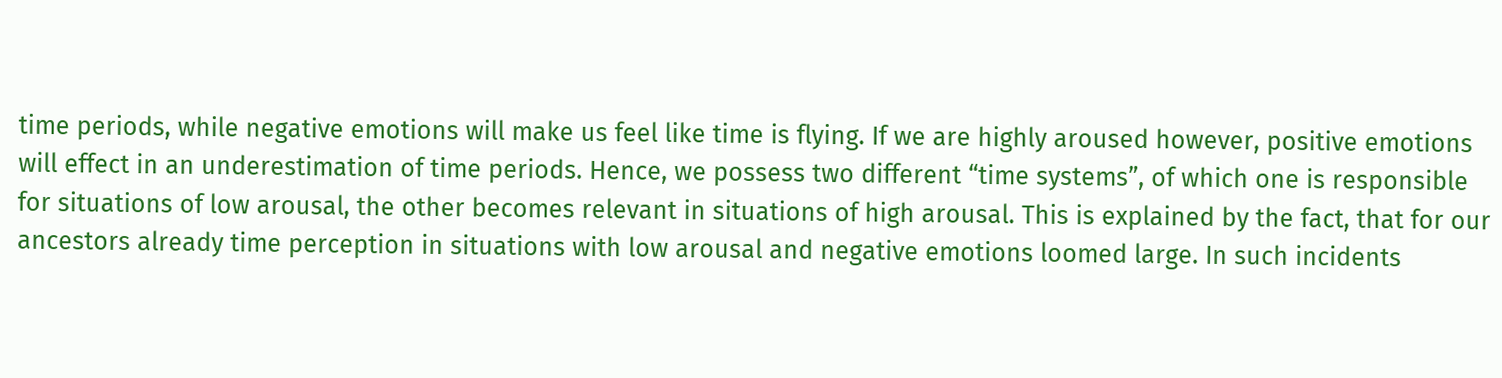time periods, while negative emotions will make us feel like time is flying. If we are highly aroused however, positive emotions will effect in an underestimation of time periods. Hence, we possess two different “time systems”, of which one is responsible for situations of low arousal, the other becomes relevant in situations of high arousal. This is explained by the fact, that for our ancestors already time perception in situations with low arousal and negative emotions loomed large. In such incidents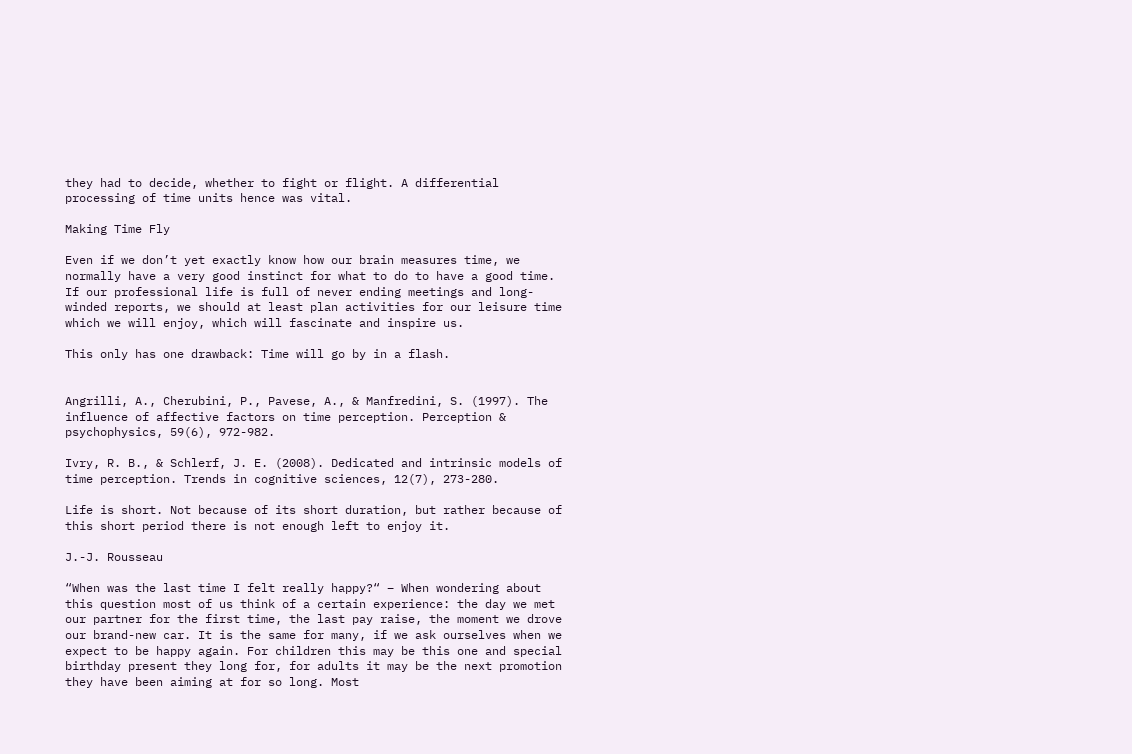they had to decide, whether to fight or flight. A differential processing of time units hence was vital.

Making Time Fly

Even if we don’t yet exactly know how our brain measures time, we normally have a very good instinct for what to do to have a good time. If our professional life is full of never ending meetings and long-winded reports, we should at least plan activities for our leisure time which we will enjoy, which will fascinate and inspire us.

This only has one drawback: Time will go by in a flash.


Angrilli, A., Cherubini, P., Pavese, A., & Manfredini, S. (1997). The influence of affective factors on time perception. Perception & psychophysics, 59(6), 972-982.

Ivry, R. B., & Schlerf, J. E. (2008). Dedicated and intrinsic models of time perception. Trends in cognitive sciences, 12(7), 273-280.

Life is short. Not because of its short duration, but rather because of this short period there is not enough left to enjoy it.

J.-J. Rousseau

“When was the last time I felt really happy?“ – When wondering about this question most of us think of a certain experience: the day we met our partner for the first time, the last pay raise, the moment we drove our brand-new car. It is the same for many, if we ask ourselves when we expect to be happy again. For children this may be this one and special birthday present they long for, for adults it may be the next promotion they have been aiming at for so long. Most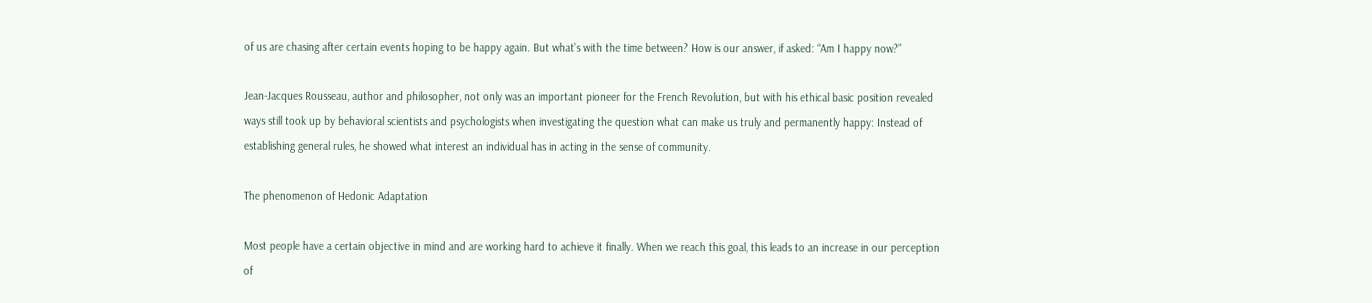of us are chasing after certain events hoping to be happy again. But what’s with the time between? How is our answer, if asked: “Am I happy now?”

Jean-Jacques Rousseau, author and philosopher, not only was an important pioneer for the French Revolution, but with his ethical basic position revealed ways still took up by behavioral scientists and psychologists when investigating the question what can make us truly and permanently happy: Instead of establishing general rules, he showed what interest an individual has in acting in the sense of community.

The phenomenon of Hedonic Adaptation

Most people have a certain objective in mind and are working hard to achieve it finally. When we reach this goal, this leads to an increase in our perception of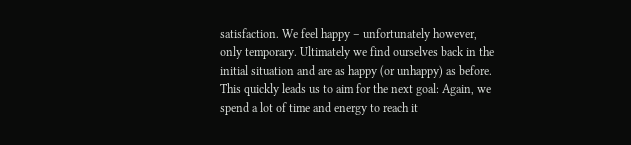satisfaction. We feel happy – unfortunately however, only temporary. Ultimately we find ourselves back in the initial situation and are as happy (or unhappy) as before. This quickly leads us to aim for the next goal: Again, we spend a lot of time and energy to reach it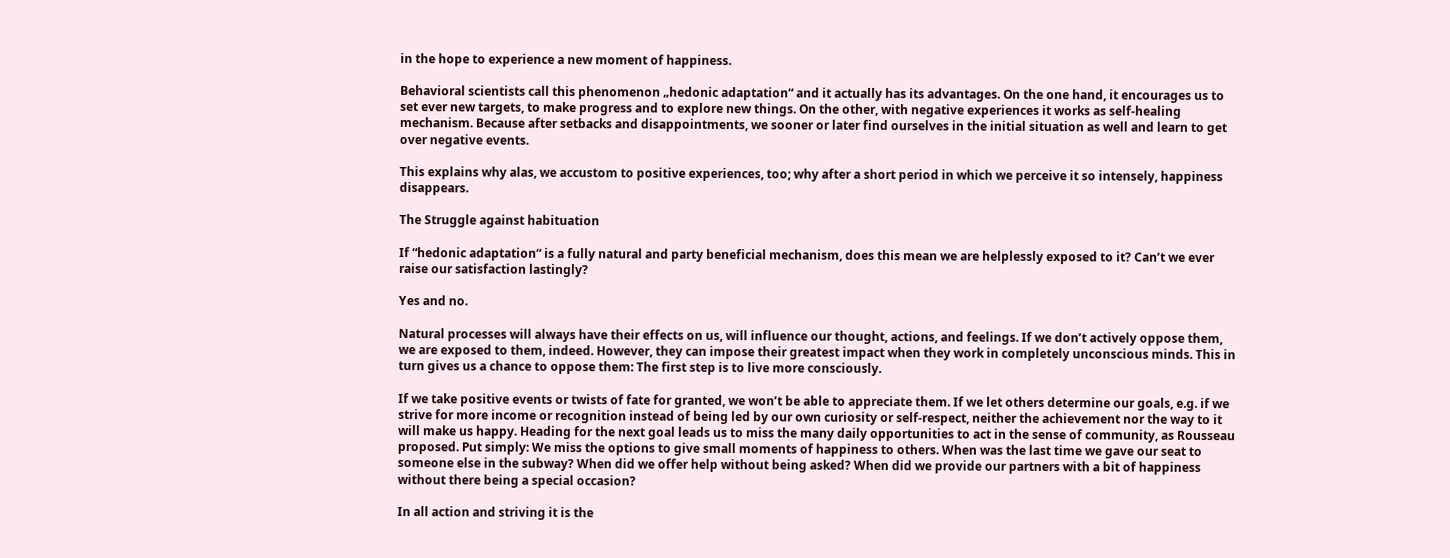in the hope to experience a new moment of happiness.

Behavioral scientists call this phenomenon „hedonic adaptation“ and it actually has its advantages. On the one hand, it encourages us to set ever new targets, to make progress and to explore new things. On the other, with negative experiences it works as self-healing mechanism. Because after setbacks and disappointments, we sooner or later find ourselves in the initial situation as well and learn to get over negative events.

This explains why alas, we accustom to positive experiences, too; why after a short period in which we perceive it so intensely, happiness disappears.

The Struggle against habituation

If “hedonic adaptation“ is a fully natural and party beneficial mechanism, does this mean we are helplessly exposed to it? Can’t we ever raise our satisfaction lastingly?

Yes and no.

Natural processes will always have their effects on us, will influence our thought, actions, and feelings. If we don’t actively oppose them, we are exposed to them, indeed. However, they can impose their greatest impact when they work in completely unconscious minds. This in turn gives us a chance to oppose them: The first step is to live more consciously.

If we take positive events or twists of fate for granted, we won’t be able to appreciate them. If we let others determine our goals, e.g. if we strive for more income or recognition instead of being led by our own curiosity or self-respect, neither the achievement nor the way to it will make us happy. Heading for the next goal leads us to miss the many daily opportunities to act in the sense of community, as Rousseau proposed. Put simply: We miss the options to give small moments of happiness to others. When was the last time we gave our seat to someone else in the subway? When did we offer help without being asked? When did we provide our partners with a bit of happiness without there being a special occasion?

In all action and striving it is the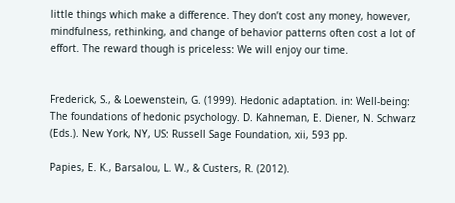little things which make a difference. They don’t cost any money, however, mindfulness, rethinking, and change of behavior patterns often cost a lot of effort. The reward though is priceless: We will enjoy our time.


Frederick, S., & Loewenstein, G. (1999). Hedonic adaptation. in: Well-being: The foundations of hedonic psychology. D. Kahneman, E. Diener, N. Schwarz (Eds.). New York, NY, US: Russell Sage Foundation, xii, 593 pp.

Papies, E. K., Barsalou, L. W., & Custers, R. (2012).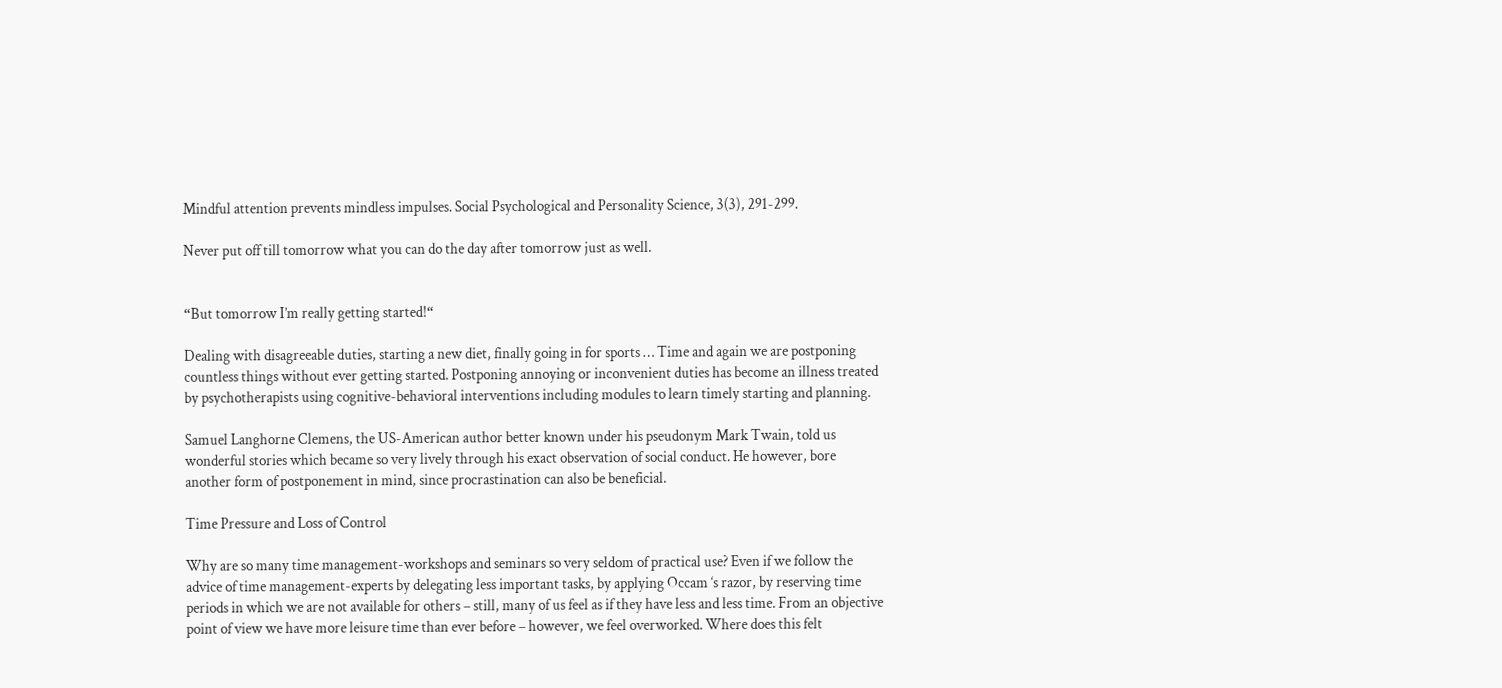Mindful attention prevents mindless impulses. Social Psychological and Personality Science, 3(3), 291-299.

Never put off till tomorrow what you can do the day after tomorrow just as well.


“But tomorrow I’m really getting started!“

Dealing with disagreeable duties, starting a new diet, finally going in for sports … Time and again we are postponing countless things without ever getting started. Postponing annoying or inconvenient duties has become an illness treated by psychotherapists using cognitive-behavioral interventions including modules to learn timely starting and planning.

Samuel Langhorne Clemens, the US-American author better known under his pseudonym Mark Twain, told us wonderful stories which became so very lively through his exact observation of social conduct. He however, bore another form of postponement in mind, since procrastination can also be beneficial.

Time Pressure and Loss of Control

Why are so many time management-workshops and seminars so very seldom of practical use? Even if we follow the advice of time management-experts by delegating less important tasks, by applying Occam ‘s razor, by reserving time periods in which we are not available for others – still, many of us feel as if they have less and less time. From an objective point of view we have more leisure time than ever before – however, we feel overworked. Where does this felt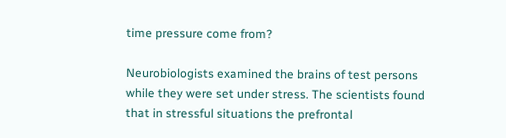time pressure come from?

Neurobiologists examined the brains of test persons while they were set under stress. The scientists found that in stressful situations the prefrontal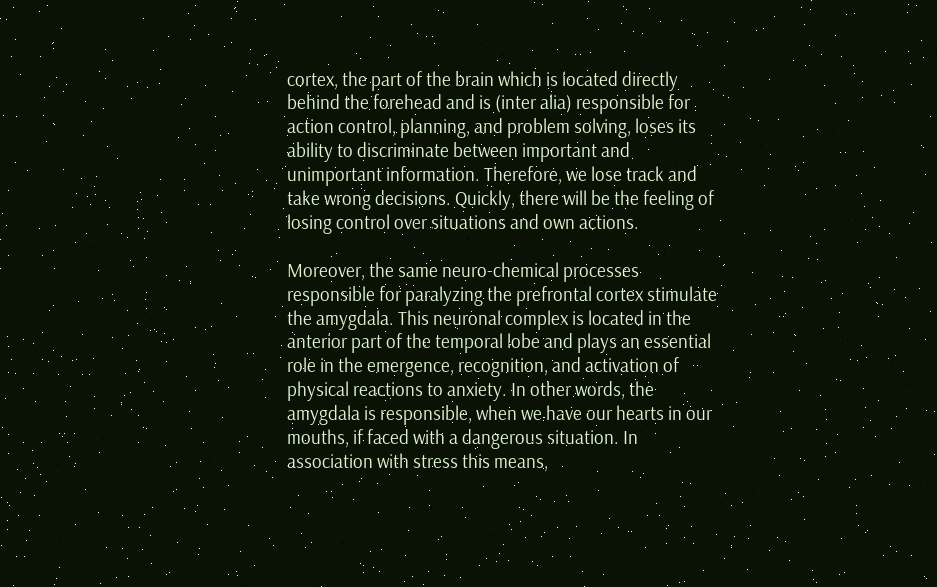cortex, the part of the brain which is located directly behind the forehead and is (inter alia) responsible for action control, planning, and problem solving, loses its ability to discriminate between important and unimportant information. Therefore, we lose track and take wrong decisions. Quickly, there will be the feeling of losing control over situations and own actions.

Moreover, the same neuro-chemical processes responsible for paralyzing the prefrontal cortex stimulate the amygdala. This neuronal complex is located in the anterior part of the temporal lobe and plays an essential role in the emergence, recognition, and activation of physical reactions to anxiety. In other words, the amygdala is responsible, when we have our hearts in our mouths, if faced with a dangerous situation. In association with stress this means,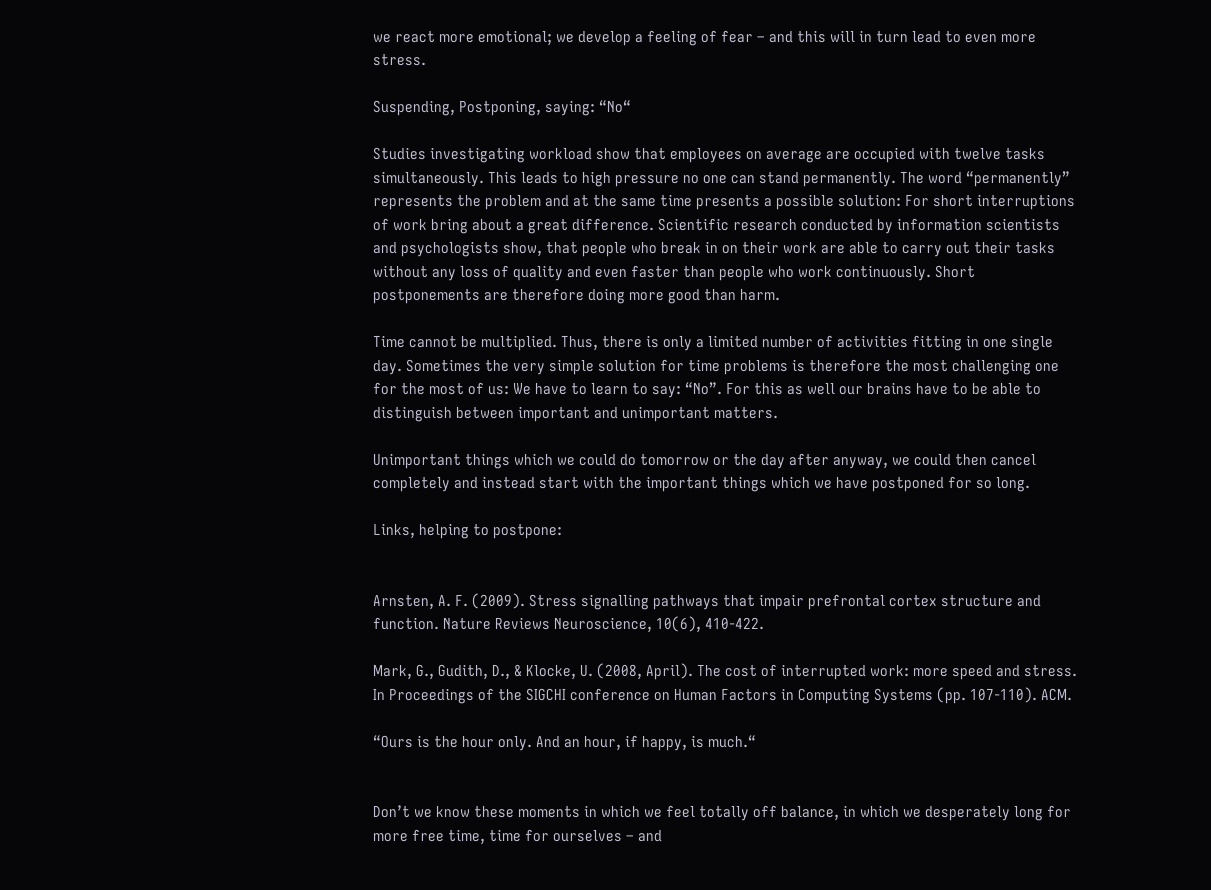we react more emotional; we develop a feeling of fear – and this will in turn lead to even more stress.

Suspending, Postponing, saying: “No“

Studies investigating workload show that employees on average are occupied with twelve tasks simultaneously. This leads to high pressure no one can stand permanently. The word “permanently” represents the problem and at the same time presents a possible solution: For short interruptions of work bring about a great difference. Scientific research conducted by information scientists and psychologists show, that people who break in on their work are able to carry out their tasks without any loss of quality and even faster than people who work continuously. Short postponements are therefore doing more good than harm.

Time cannot be multiplied. Thus, there is only a limited number of activities fitting in one single day. Sometimes the very simple solution for time problems is therefore the most challenging one for the most of us: We have to learn to say: “No”. For this as well our brains have to be able to distinguish between important and unimportant matters.

Unimportant things which we could do tomorrow or the day after anyway, we could then cancel completely and instead start with the important things which we have postponed for so long.

Links, helping to postpone:


Arnsten, A. F. (2009). Stress signalling pathways that impair prefrontal cortex structure and function. Nature Reviews Neuroscience, 10(6), 410-422.

Mark, G., Gudith, D., & Klocke, U. (2008, April). The cost of interrupted work: more speed and stress. In Proceedings of the SIGCHI conference on Human Factors in Computing Systems (pp. 107-110). ACM.

“Ours is the hour only. And an hour, if happy, is much.“


Don’t we know these moments in which we feel totally off balance, in which we desperately long for more free time, time for ourselves – and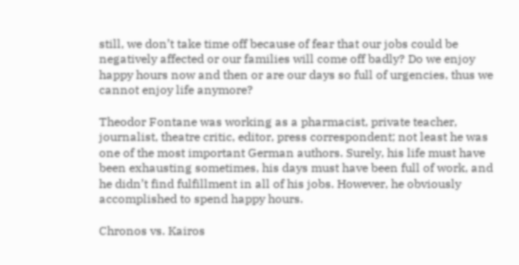still, we don’t take time off because of fear that our jobs could be negatively affected or our families will come off badly? Do we enjoy happy hours now and then or are our days so full of urgencies, thus we cannot enjoy life anymore?

Theodor Fontane was working as a pharmacist, private teacher, journalist, theatre critic, editor, press correspondent; not least he was one of the most important German authors. Surely, his life must have been exhausting sometimes, his days must have been full of work, and he didn’t find fulfillment in all of his jobs. However, he obviously accomplished to spend happy hours.

Chronos vs. Kairos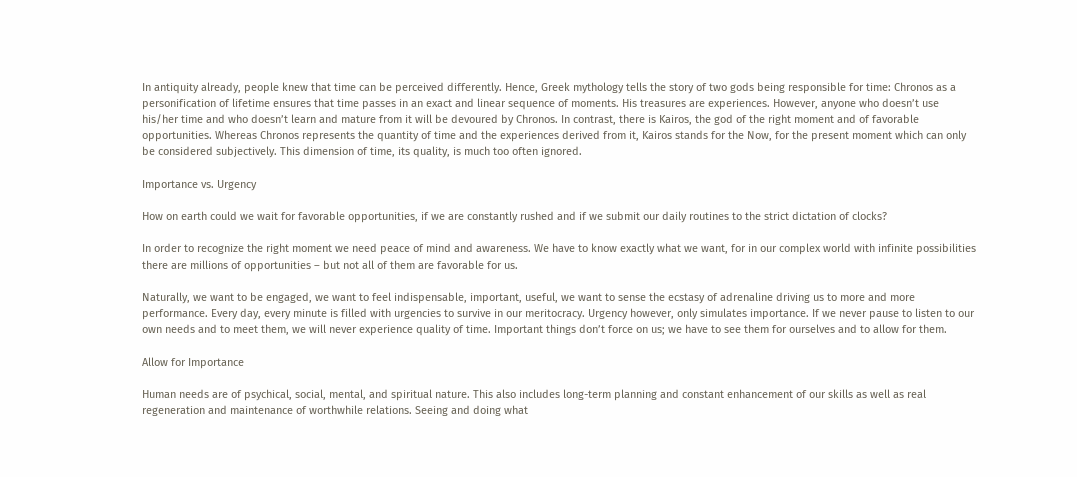In antiquity already, people knew that time can be perceived differently. Hence, Greek mythology tells the story of two gods being responsible for time: Chronos as a personification of lifetime ensures that time passes in an exact and linear sequence of moments. His treasures are experiences. However, anyone who doesn’t use his/her time and who doesn’t learn and mature from it will be devoured by Chronos. In contrast, there is Kairos, the god of the right moment and of favorable opportunities. Whereas Chronos represents the quantity of time and the experiences derived from it, Kairos stands for the Now, for the present moment which can only be considered subjectively. This dimension of time, its quality, is much too often ignored.

Importance vs. Urgency

How on earth could we wait for favorable opportunities, if we are constantly rushed and if we submit our daily routines to the strict dictation of clocks?

In order to recognize the right moment we need peace of mind and awareness. We have to know exactly what we want, for in our complex world with infinite possibilities there are millions of opportunities – but not all of them are favorable for us.

Naturally, we want to be engaged, we want to feel indispensable, important, useful, we want to sense the ecstasy of adrenaline driving us to more and more performance. Every day, every minute is filled with urgencies to survive in our meritocracy. Urgency however, only simulates importance. If we never pause to listen to our own needs and to meet them, we will never experience quality of time. Important things don’t force on us; we have to see them for ourselves and to allow for them.

Allow for Importance

Human needs are of psychical, social, mental, and spiritual nature. This also includes long-term planning and constant enhancement of our skills as well as real regeneration and maintenance of worthwhile relations. Seeing and doing what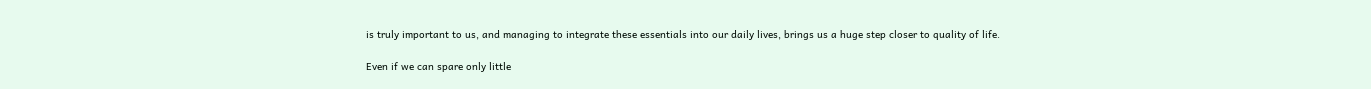is truly important to us, and managing to integrate these essentials into our daily lives, brings us a huge step closer to quality of life.

Even if we can spare only little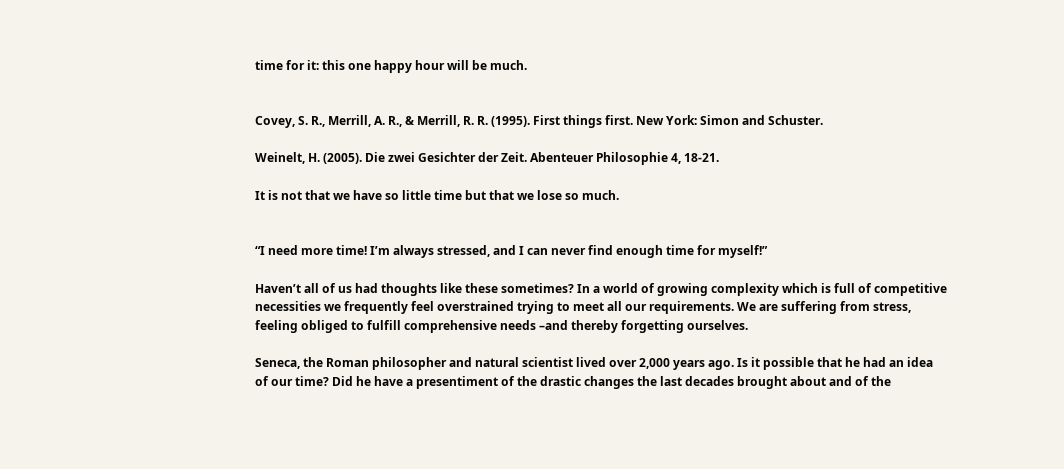time for it: this one happy hour will be much.


Covey, S. R., Merrill, A. R., & Merrill, R. R. (1995). First things first. New York: Simon and Schuster.

Weinelt, H. (2005). Die zwei Gesichter der Zeit. Abenteuer Philosophie 4, 18-21.

It is not that we have so little time but that we lose so much.


“I need more time! I’m always stressed, and I can never find enough time for myself!”

Haven’t all of us had thoughts like these sometimes? In a world of growing complexity which is full of competitive necessities we frequently feel overstrained trying to meet all our requirements. We are suffering from stress, feeling obliged to fulfill comprehensive needs –and thereby forgetting ourselves.

Seneca, the Roman philosopher and natural scientist lived over 2,000 years ago. Is it possible that he had an idea of our time? Did he have a presentiment of the drastic changes the last decades brought about and of the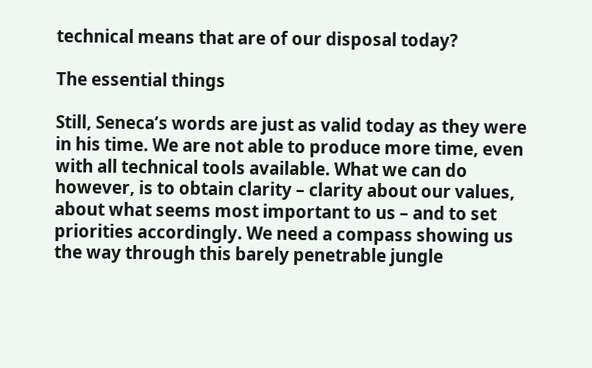technical means that are of our disposal today?

The essential things

Still, Seneca’s words are just as valid today as they were in his time. We are not able to produce more time, even with all technical tools available. What we can do however, is to obtain clarity – clarity about our values, about what seems most important to us – and to set priorities accordingly. We need a compass showing us the way through this barely penetrable jungle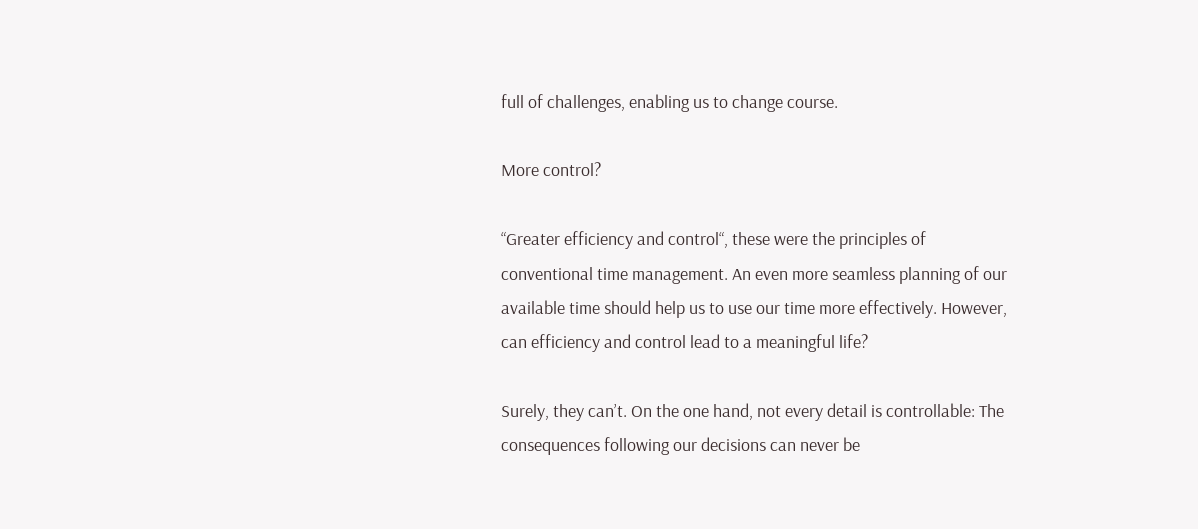full of challenges, enabling us to change course.

More control?

“Greater efficiency and control“, these were the principles of conventional time management. An even more seamless planning of our available time should help us to use our time more effectively. However, can efficiency and control lead to a meaningful life?

Surely, they can’t. On the one hand, not every detail is controllable: The consequences following our decisions can never be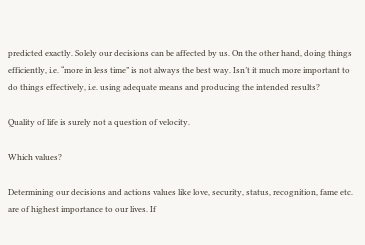predicted exactly. Solely our decisions can be affected by us. On the other hand, doing things efficiently, i.e. “more in less time” is not always the best way. Isn’t it much more important to do things effectively, i.e. using adequate means and producing the intended results?

Quality of life is surely not a question of velocity.

Which values?

Determining our decisions and actions values like love, security, status, recognition, fame etc. are of highest importance to our lives. If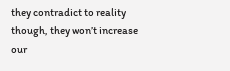they contradict to reality though, they won’t increase our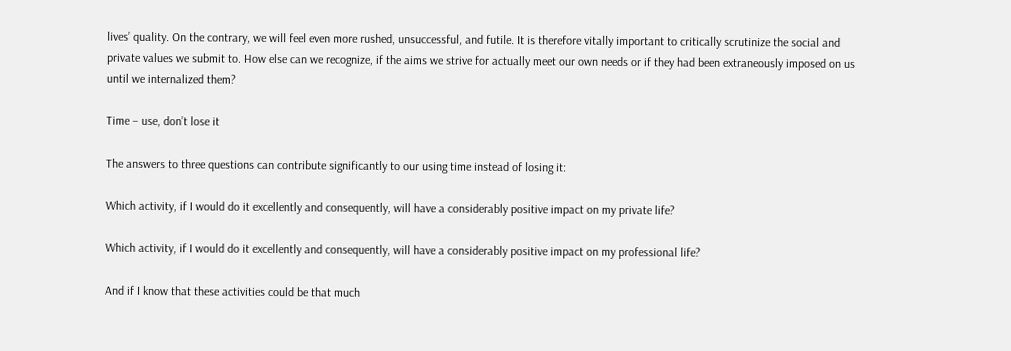lives’ quality. On the contrary, we will feel even more rushed, unsuccessful, and futile. It is therefore vitally important to critically scrutinize the social and private values we submit to. How else can we recognize, if the aims we strive for actually meet our own needs or if they had been extraneously imposed on us until we internalized them?

Time – use, don’t lose it

The answers to three questions can contribute significantly to our using time instead of losing it:

Which activity, if I would do it excellently and consequently, will have a considerably positive impact on my private life?

Which activity, if I would do it excellently and consequently, will have a considerably positive impact on my professional life?

And if I know that these activities could be that much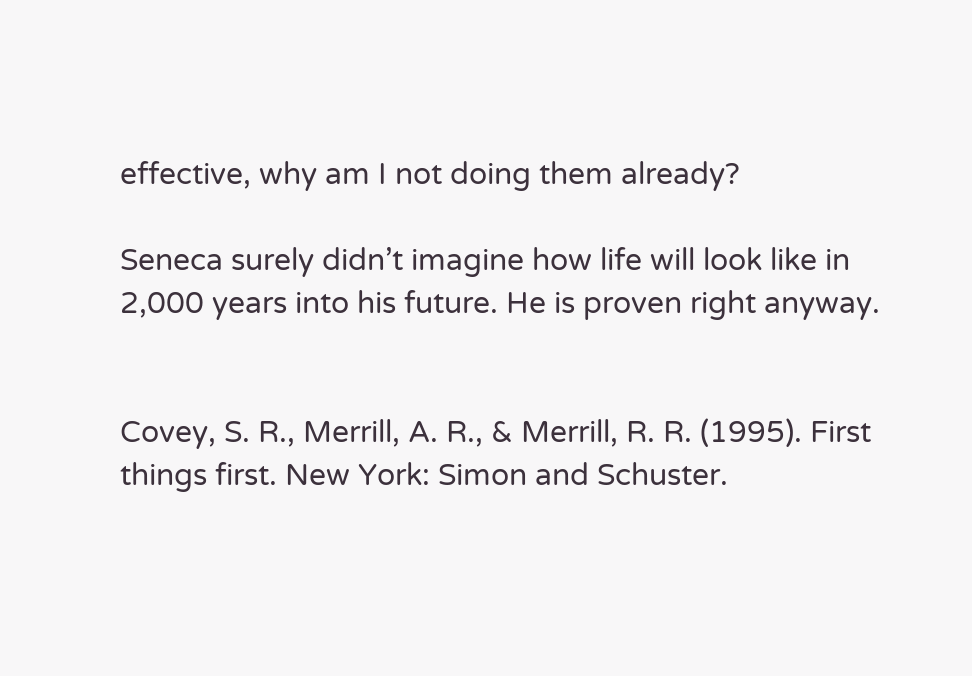effective, why am I not doing them already?

Seneca surely didn’t imagine how life will look like in 2,000 years into his future. He is proven right anyway.


Covey, S. R., Merrill, A. R., & Merrill, R. R. (1995). First things first. New York: Simon and Schuster.